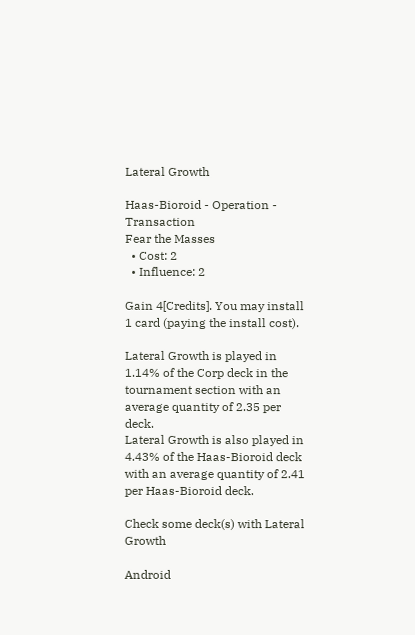Lateral Growth

Haas-Bioroid - Operation - Transaction
Fear the Masses
  • Cost: 2
  • Influence: 2

Gain 4[Credits]. You may install 1 card (paying the install cost).

Lateral Growth is played in 1.14% of the Corp deck in the tournament section with an average quantity of 2.35 per deck.
Lateral Growth is also played in 4.43% of the Haas-Bioroid deck with an average quantity of 2.41 per Haas-Bioroid deck.

Check some deck(s) with Lateral Growth

Android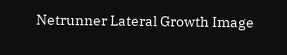Netrunner Lateral Growth Image